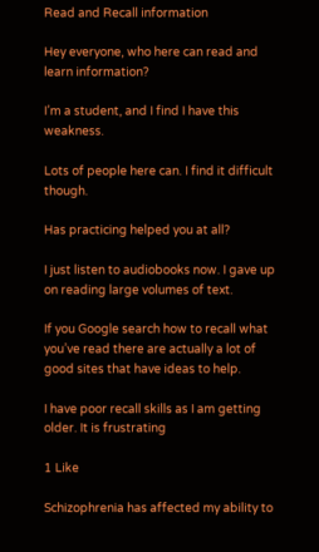Read and Recall information

Hey everyone, who here can read and learn information?

I’m a student, and I find I have this weakness.

Lots of people here can. I find it difficult though.

Has practicing helped you at all?

I just listen to audiobooks now. I gave up on reading large volumes of text.

If you Google search how to recall what you’ve read there are actually a lot of good sites that have ideas to help.

I have poor recall skills as I am getting older. It is frustrating

1 Like

Schizophrenia has affected my ability to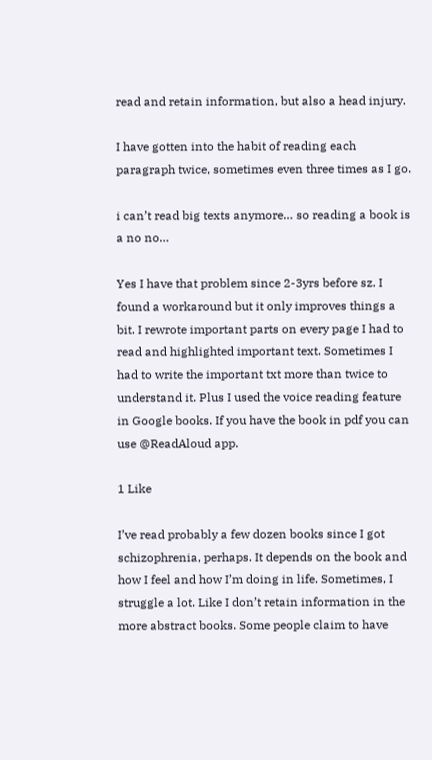read and retain information, but also a head injury.

I have gotten into the habit of reading each paragraph twice, sometimes even three times as I go.

i can’t read big texts anymore… so reading a book is a no no…

Yes I have that problem since 2-3yrs before sz. I found a workaround but it only improves things a bit. I rewrote important parts on every page I had to read and highlighted important text. Sometimes I had to write the important txt more than twice to understand it. Plus I used the voice reading feature in Google books. If you have the book in pdf you can use @ReadAloud app.

1 Like

I’ve read probably a few dozen books since I got schizophrenia, perhaps. It depends on the book and how I feel and how I’m doing in life. Sometimes, I struggle a lot. Like I don’t retain information in the more abstract books. Some people claim to have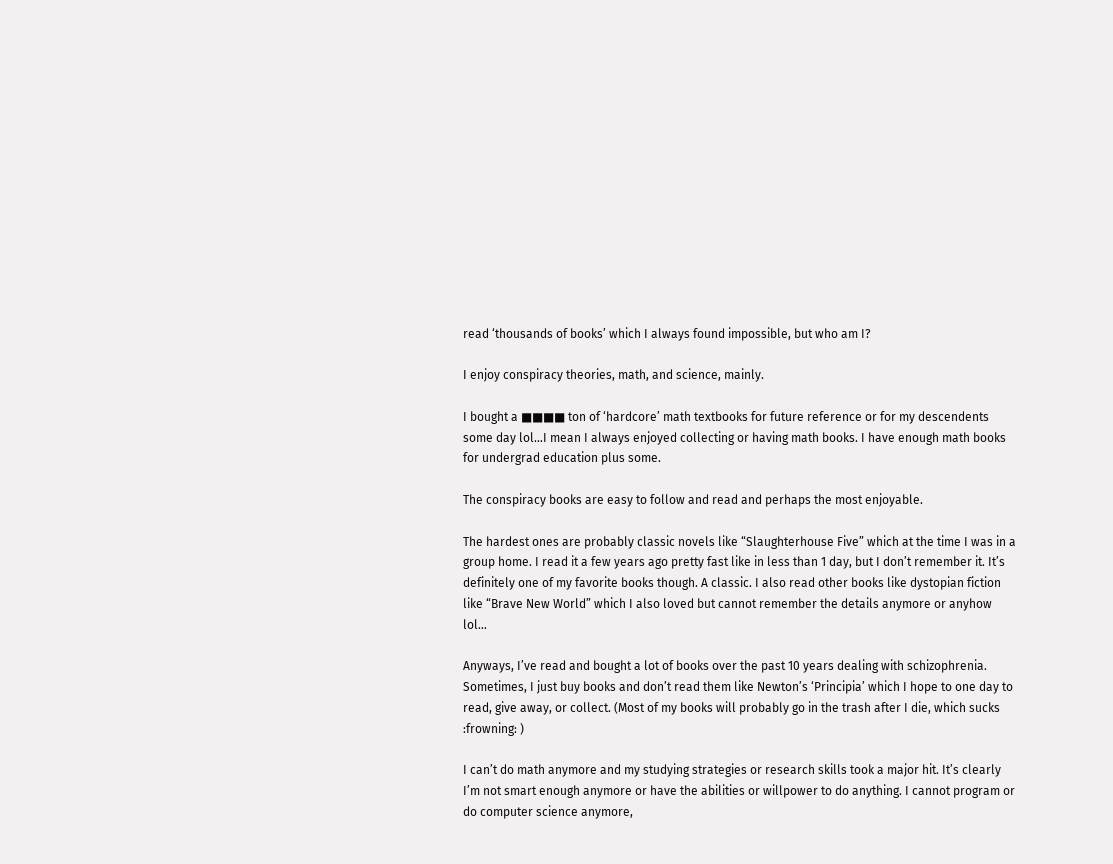read ‘thousands of books’ which I always found impossible, but who am I?

I enjoy conspiracy theories, math, and science, mainly.

I bought a ■■■■ ton of ‘hardcore’ math textbooks for future reference or for my descendents some day lol…I mean I always enjoyed collecting or having math books. I have enough math books for undergrad education plus some.

The conspiracy books are easy to follow and read and perhaps the most enjoyable.

The hardest ones are probably classic novels like “Slaughterhouse Five” which at the time I was in a group home. I read it a few years ago pretty fast like in less than 1 day, but I don’t remember it. It’s definitely one of my favorite books though. A classic. I also read other books like dystopian fiction like “Brave New World” which I also loved but cannot remember the details anymore or anyhow lol…

Anyways, I’ve read and bought a lot of books over the past 10 years dealing with schizophrenia. Sometimes, I just buy books and don’t read them like Newton’s ‘Principia’ which I hope to one day to read, give away, or collect. (Most of my books will probably go in the trash after I die, which sucks :frowning: )

I can’t do math anymore and my studying strategies or research skills took a major hit. It’s clearly I’m not smart enough anymore or have the abilities or willpower to do anything. I cannot program or do computer science anymore,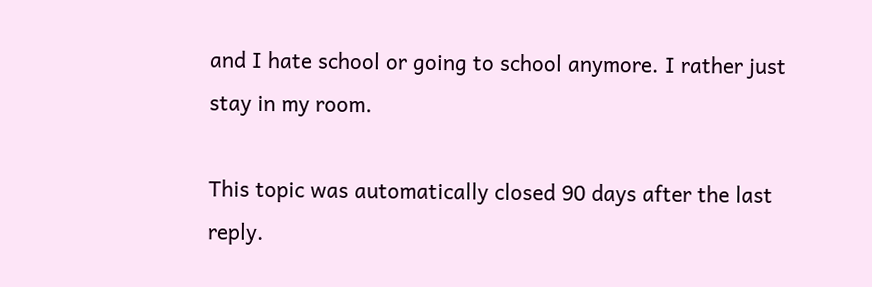and I hate school or going to school anymore. I rather just stay in my room.

This topic was automatically closed 90 days after the last reply.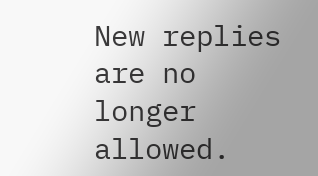New replies are no longer allowed.